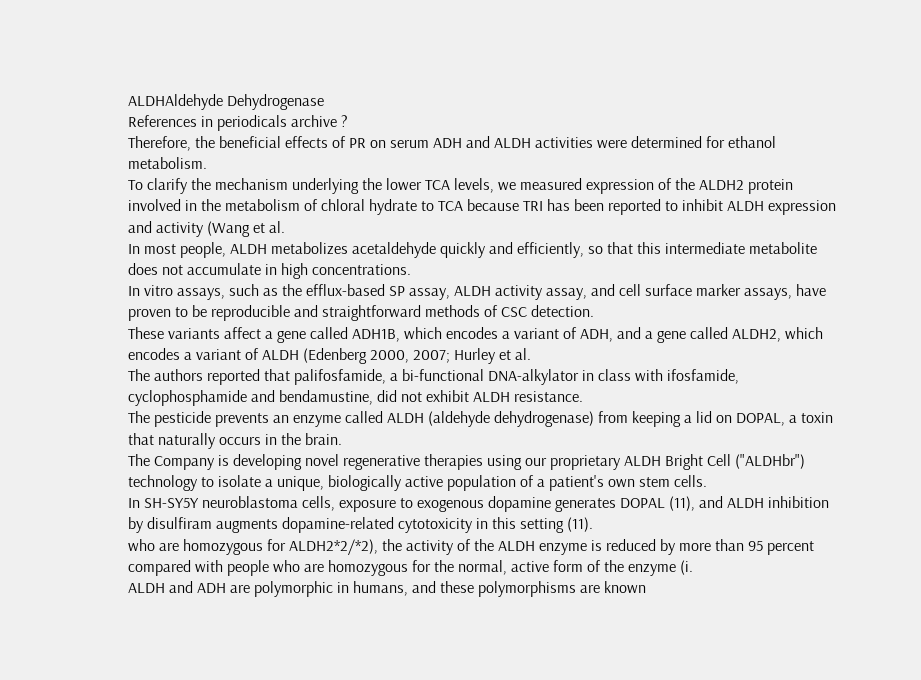ALDHAldehyde Dehydrogenase
References in periodicals archive ?
Therefore, the beneficial effects of PR on serum ADH and ALDH activities were determined for ethanol metabolism.
To clarify the mechanism underlying the lower TCA levels, we measured expression of the ALDH2 protein involved in the metabolism of chloral hydrate to TCA because TRI has been reported to inhibit ALDH expression and activity (Wang et al.
In most people, ALDH metabolizes acetaldehyde quickly and efficiently, so that this intermediate metabolite does not accumulate in high concentrations.
In vitro assays, such as the efflux-based SP assay, ALDH activity assay, and cell surface marker assays, have proven to be reproducible and straightforward methods of CSC detection.
These variants affect a gene called ADH1B, which encodes a variant of ADH, and a gene called ALDH2, which encodes a variant of ALDH (Edenberg 2000, 2007; Hurley et al.
The authors reported that palifosfamide, a bi-functional DNA-alkylator in class with ifosfamide, cyclophosphamide and bendamustine, did not exhibit ALDH resistance.
The pesticide prevents an enzyme called ALDH (aldehyde dehydrogenase) from keeping a lid on DOPAL, a toxin that naturally occurs in the brain.
The Company is developing novel regenerative therapies using our proprietary ALDH Bright Cell ("ALDHbr") technology to isolate a unique, biologically active population of a patient's own stem cells.
In SH-SY5Y neuroblastoma cells, exposure to exogenous dopamine generates DOPAL (11), and ALDH inhibition by disulfiram augments dopamine-related cytotoxicity in this setting (11).
who are homozygous for ALDH2*2/*2), the activity of the ALDH enzyme is reduced by more than 95 percent compared with people who are homozygous for the normal, active form of the enzyme (i.
ALDH and ADH are polymorphic in humans, and these polymorphisms are known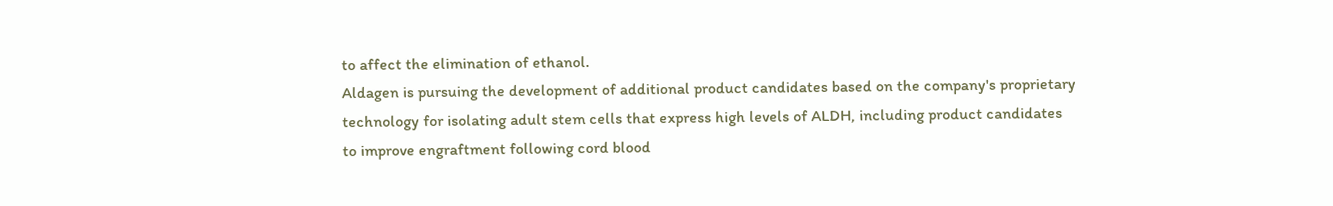to affect the elimination of ethanol.
Aldagen is pursuing the development of additional product candidates based on the company's proprietary technology for isolating adult stem cells that express high levels of ALDH, including product candidates to improve engraftment following cord blood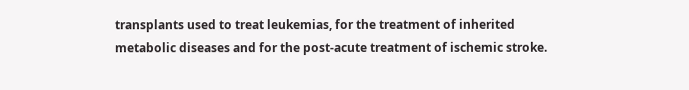transplants used to treat leukemias, for the treatment of inherited metabolic diseases and for the post-acute treatment of ischemic stroke.